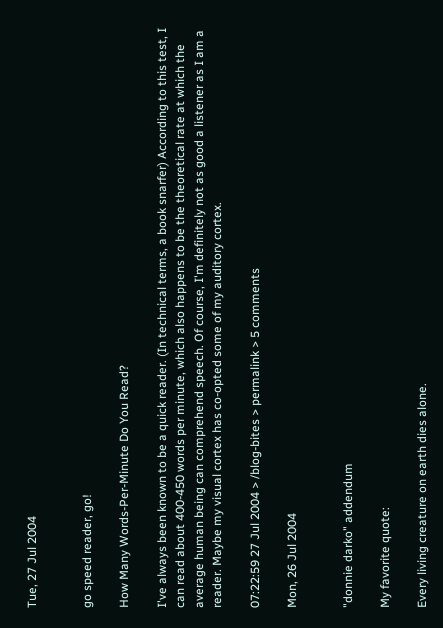Tue, 27 Jul 2004


go speed reader, go!

How Many Words-Per-Minute Do You Read?

I've always been known to be a quick reader. (In technical terms, a book snarfer) According to this test, I can read about 400-450 words per minute, which also happens to be the theoretical rate at which the average human being can comprehend speech. Of course, I'm definitely not as good a listener as I am a reader. Maybe my visual cortex has co-opted some of my auditory cortex.

07:22:59 27 Jul 2004 > /blog-bites > permalink > 5 comments

Mon, 26 Jul 2004


"donnie darko" addendum

My favorite quote:

Every living creature on earth dies alone.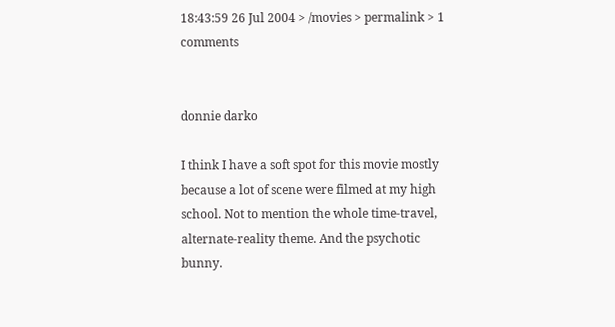18:43:59 26 Jul 2004 > /movies > permalink > 1 comments


donnie darko

I think I have a soft spot for this movie mostly because a lot of scene were filmed at my high school. Not to mention the whole time-travel, alternate-reality theme. And the psychotic bunny.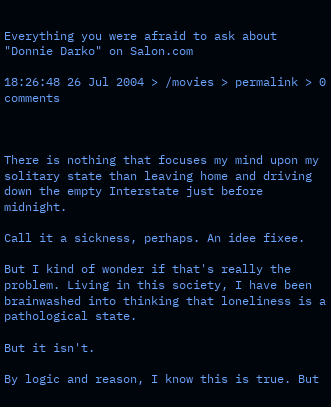Everything you were afraid to ask about "Donnie Darko" on Salon.com

18:26:48 26 Jul 2004 > /movies > permalink > 0 comments



There is nothing that focuses my mind upon my solitary state than leaving home and driving down the empty Interstate just before midnight.

Call it a sickness, perhaps. An idee fixee.

But I kind of wonder if that's really the problem. Living in this society, I have been brainwashed into thinking that loneliness is a pathological state.

But it isn't.

By logic and reason, I know this is true. But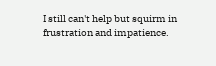I still can't help but squirm in frustration and impatience.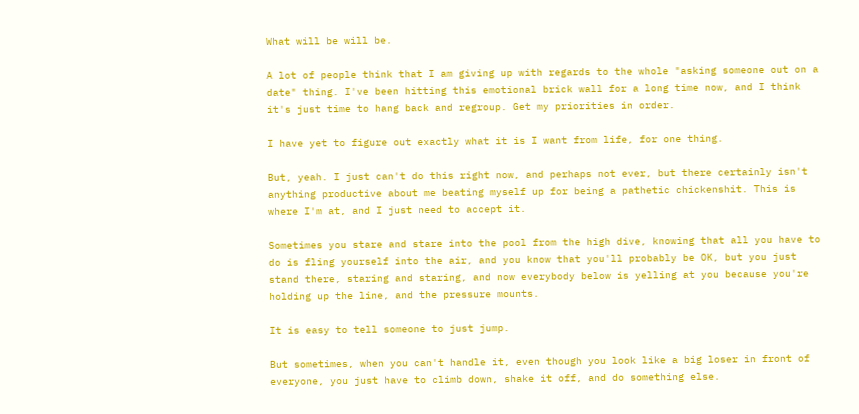What will be will be.

A lot of people think that I am giving up with regards to the whole "asking someone out on a date" thing. I've been hitting this emotional brick wall for a long time now, and I think it's just time to hang back and regroup. Get my priorities in order.

I have yet to figure out exactly what it is I want from life, for one thing.

But, yeah. I just can't do this right now, and perhaps not ever, but there certainly isn't anything productive about me beating myself up for being a pathetic chickenshit. This is where I'm at, and I just need to accept it.

Sometimes you stare and stare into the pool from the high dive, knowing that all you have to do is fling yourself into the air, and you know that you'll probably be OK, but you just stand there, staring and staring, and now everybody below is yelling at you because you're holding up the line, and the pressure mounts.

It is easy to tell someone to just jump.

But sometimes, when you can't handle it, even though you look like a big loser in front of everyone, you just have to climb down, shake it off, and do something else.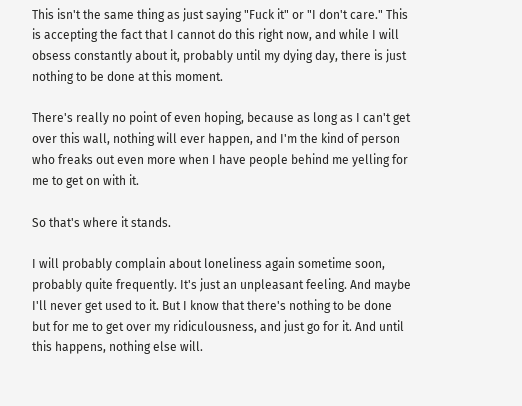This isn't the same thing as just saying "Fuck it" or "I don't care." This is accepting the fact that I cannot do this right now, and while I will obsess constantly about it, probably until my dying day, there is just nothing to be done at this moment.

There's really no point of even hoping, because as long as I can't get over this wall, nothing will ever happen, and I'm the kind of person who freaks out even more when I have people behind me yelling for me to get on with it.

So that's where it stands.

I will probably complain about loneliness again sometime soon, probably quite frequently. It's just an unpleasant feeling. And maybe I'll never get used to it. But I know that there's nothing to be done but for me to get over my ridiculousness, and just go for it. And until this happens, nothing else will.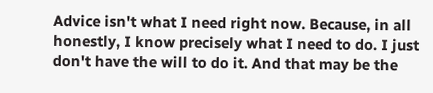Advice isn't what I need right now. Because, in all honestly, I know precisely what I need to do. I just don't have the will to do it. And that may be the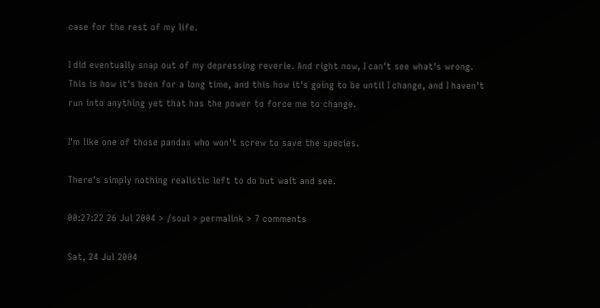case for the rest of my life.

I did eventually snap out of my depressing reverie. And right now, I can't see what's wrong. This is how it's been for a long time, and this how it's going to be until I change, and I haven't run into anything yet that has the power to force me to change.

I'm like one of those pandas who won't screw to save the species.

There's simply nothing realistic left to do but wait and see.

00:27:22 26 Jul 2004 > /soul > permalink > 7 comments

Sat, 24 Jul 2004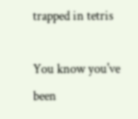trapped in tetris

You know you've been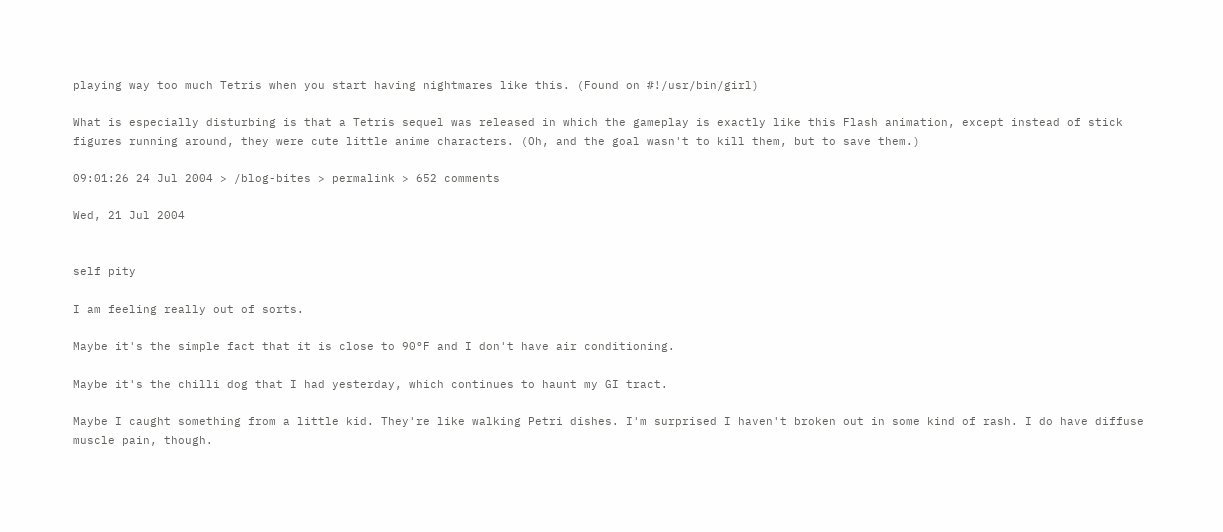playing way too much Tetris when you start having nightmares like this. (Found on #!/usr/bin/girl)

What is especially disturbing is that a Tetris sequel was released in which the gameplay is exactly like this Flash animation, except instead of stick figures running around, they were cute little anime characters. (Oh, and the goal wasn't to kill them, but to save them.)

09:01:26 24 Jul 2004 > /blog-bites > permalink > 652 comments

Wed, 21 Jul 2004


self pity

I am feeling really out of sorts.

Maybe it's the simple fact that it is close to 90°F and I don't have air conditioning.

Maybe it's the chilli dog that I had yesterday, which continues to haunt my GI tract.

Maybe I caught something from a little kid. They're like walking Petri dishes. I'm surprised I haven't broken out in some kind of rash. I do have diffuse muscle pain, though.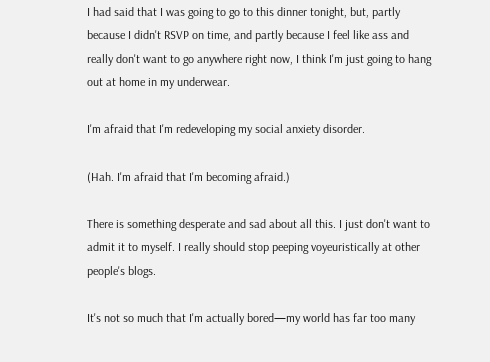I had said that I was going to go to this dinner tonight, but, partly because I didn't RSVP on time, and partly because I feel like ass and really don't want to go anywhere right now, I think I'm just going to hang out at home in my underwear.

I'm afraid that I'm redeveloping my social anxiety disorder.

(Hah. I'm afraid that I'm becoming afraid.)

There is something desperate and sad about all this. I just don't want to admit it to myself. I really should stop peeping voyeuristically at other people's blogs.

It's not so much that I'm actually bored—my world has far too many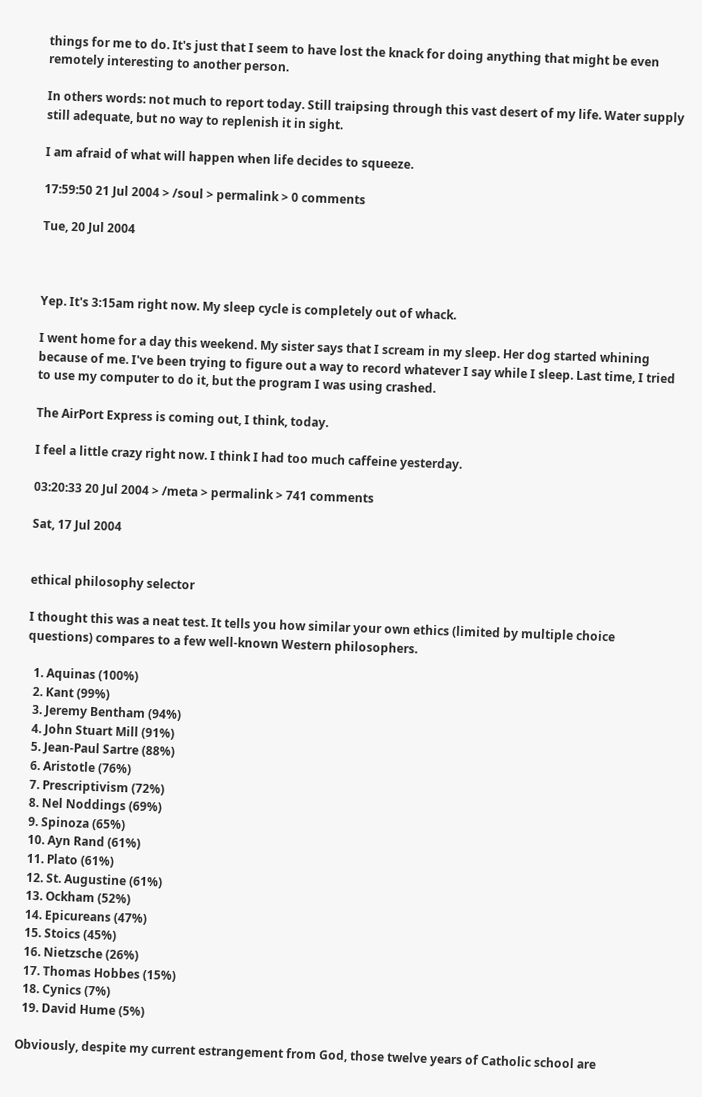things for me to do. It's just that I seem to have lost the knack for doing anything that might be even remotely interesting to another person.

In others words: not much to report today. Still traipsing through this vast desert of my life. Water supply still adequate, but no way to replenish it in sight.

I am afraid of what will happen when life decides to squeeze.

17:59:50 21 Jul 2004 > /soul > permalink > 0 comments

Tue, 20 Jul 2004



Yep. It's 3:15am right now. My sleep cycle is completely out of whack.

I went home for a day this weekend. My sister says that I scream in my sleep. Her dog started whining because of me. I've been trying to figure out a way to record whatever I say while I sleep. Last time, I tried to use my computer to do it, but the program I was using crashed.

The AirPort Express is coming out, I think, today.

I feel a little crazy right now. I think I had too much caffeine yesterday.

03:20:33 20 Jul 2004 > /meta > permalink > 741 comments

Sat, 17 Jul 2004


ethical philosophy selector

I thought this was a neat test. It tells you how similar your own ethics (limited by multiple choice questions) compares to a few well-known Western philosophers.

  1. Aquinas (100%)
  2. Kant (99%)
  3. Jeremy Bentham (94%)
  4. John Stuart Mill (91%)
  5. Jean-Paul Sartre (88%)
  6. Aristotle (76%)
  7. Prescriptivism (72%)
  8. Nel Noddings (69%)
  9. Spinoza (65%)
  10. Ayn Rand (61%)
  11. Plato (61%)
  12. St. Augustine (61%)
  13. Ockham (52%)
  14. Epicureans (47%)
  15. Stoics (45%)
  16. Nietzsche (26%)
  17. Thomas Hobbes (15%)
  18. Cynics (7%)
  19. David Hume (5%)

Obviously, despite my current estrangement from God, those twelve years of Catholic school are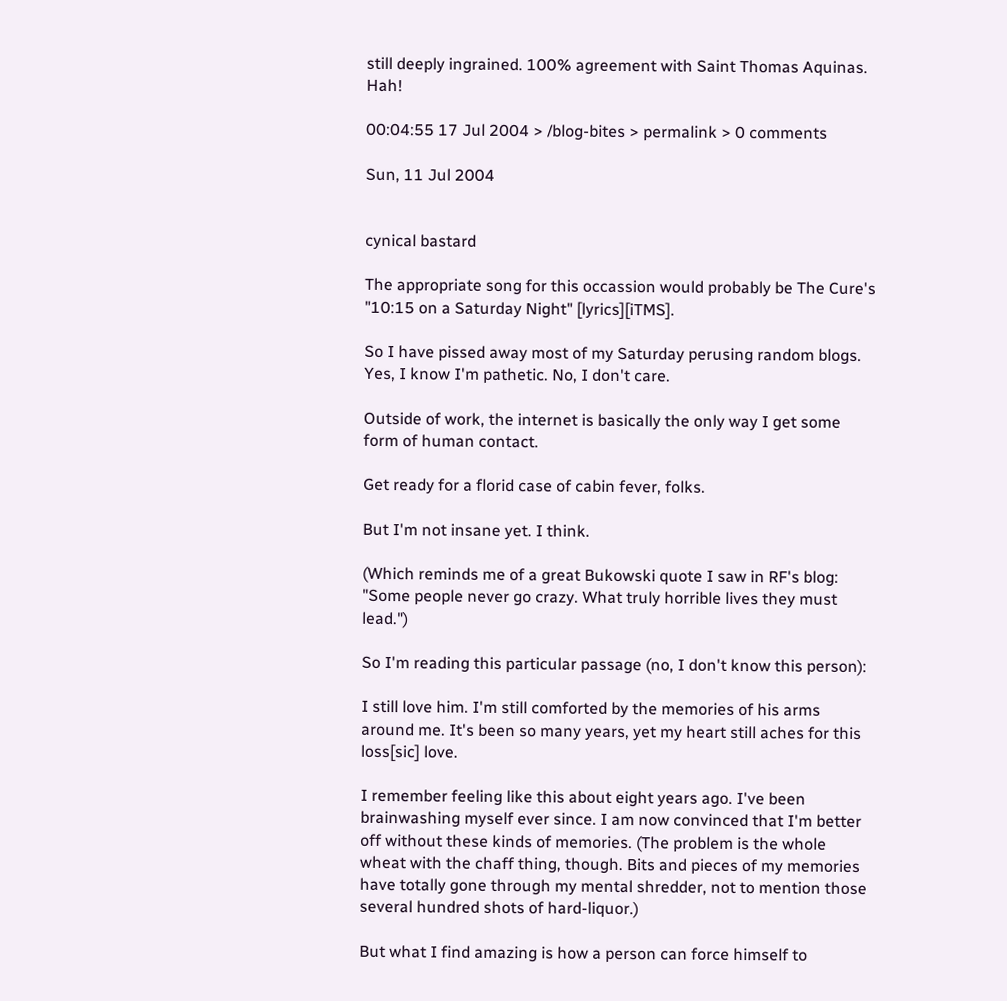still deeply ingrained. 100% agreement with Saint Thomas Aquinas. Hah!

00:04:55 17 Jul 2004 > /blog-bites > permalink > 0 comments

Sun, 11 Jul 2004


cynical bastard

The appropriate song for this occassion would probably be The Cure's "10:15 on a Saturday Night" [lyrics][iTMS].

So I have pissed away most of my Saturday perusing random blogs. Yes, I know I'm pathetic. No, I don't care.

Outside of work, the internet is basically the only way I get some form of human contact.

Get ready for a florid case of cabin fever, folks.

But I'm not insane yet. I think.

(Which reminds me of a great Bukowski quote I saw in RF's blog: "Some people never go crazy. What truly horrible lives they must lead.")

So I'm reading this particular passage (no, I don't know this person):

I still love him. I'm still comforted by the memories of his arms around me. It's been so many years, yet my heart still aches for this loss[sic] love.

I remember feeling like this about eight years ago. I've been brainwashing myself ever since. I am now convinced that I'm better off without these kinds of memories. (The problem is the whole wheat with the chaff thing, though. Bits and pieces of my memories have totally gone through my mental shredder, not to mention those several hundred shots of hard-liquor.)

But what I find amazing is how a person can force himself to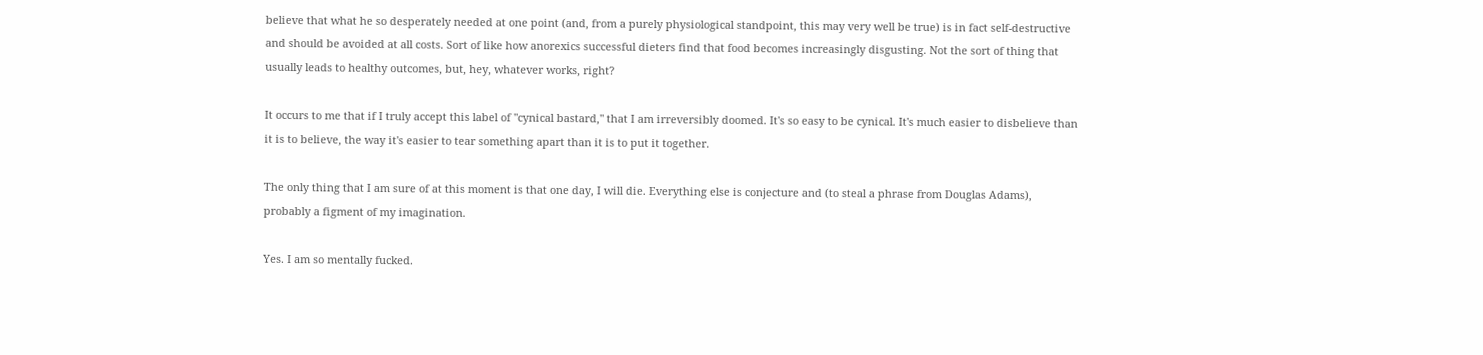believe that what he so desperately needed at one point (and, from a purely physiological standpoint, this may very well be true) is in fact self-destructive and should be avoided at all costs. Sort of like how anorexics successful dieters find that food becomes increasingly disgusting. Not the sort of thing that usually leads to healthy outcomes, but, hey, whatever works, right?

It occurs to me that if I truly accept this label of "cynical bastard," that I am irreversibly doomed. It's so easy to be cynical. It's much easier to disbelieve than it is to believe, the way it's easier to tear something apart than it is to put it together.

The only thing that I am sure of at this moment is that one day, I will die. Everything else is conjecture and (to steal a phrase from Douglas Adams), probably a figment of my imagination.

Yes. I am so mentally fucked.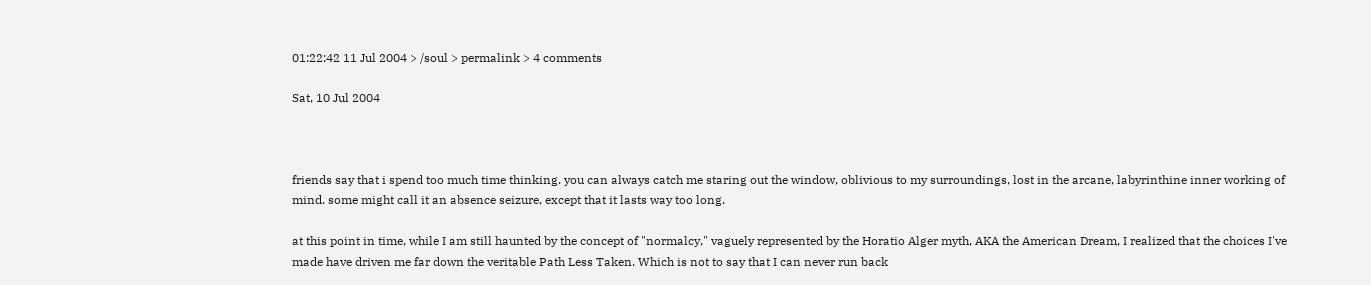01:22:42 11 Jul 2004 > /soul > permalink > 4 comments

Sat, 10 Jul 2004



friends say that i spend too much time thinking. you can always catch me staring out the window, oblivious to my surroundings, lost in the arcane, labyrinthine inner working of mind. some might call it an absence seizure, except that it lasts way too long.

at this point in time, while I am still haunted by the concept of "normalcy," vaguely represented by the Horatio Alger myth, AKA the American Dream, I realized that the choices I've made have driven me far down the veritable Path Less Taken. Which is not to say that I can never run back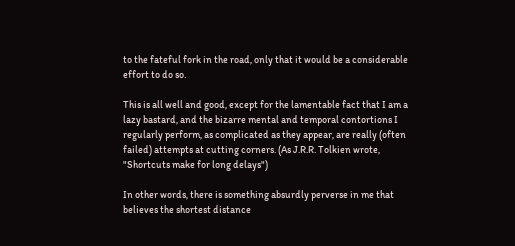to the fateful fork in the road, only that it would be a considerable effort to do so.

This is all well and good, except for the lamentable fact that I am a lazy bastard, and the bizarre mental and temporal contortions I regularly perform, as complicated as they appear, are really (often failed) attempts at cutting corners. (As J.R.R. Tolkien wrote, "Shortcuts make for long delays")

In other words, there is something absurdly perverse in me that believes the shortest distance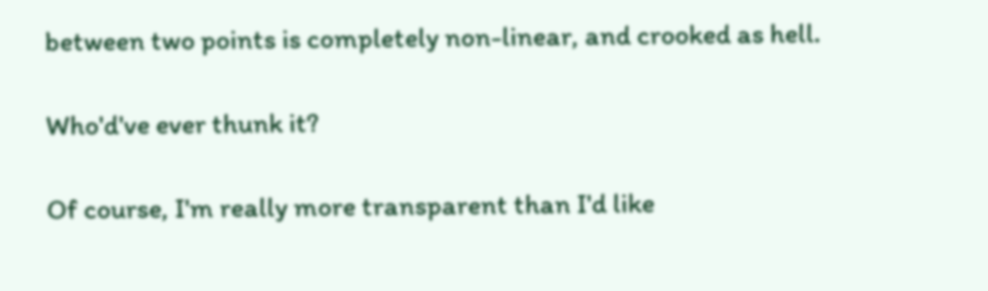between two points is completely non-linear, and crooked as hell.

Who'd've ever thunk it?

Of course, I'm really more transparent than I'd like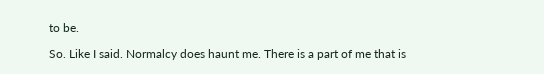to be.

So. Like I said. Normalcy does haunt me. There is a part of me that is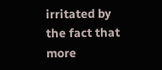irritated by the fact that more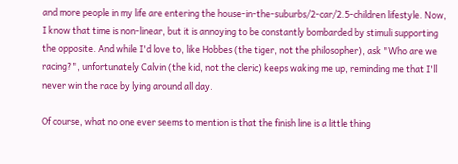and more people in my life are entering the house-in-the-suburbs/2-car/2.5-children lifestyle. Now, I know that time is non-linear, but it is annoying to be constantly bombarded by stimuli supporting the opposite. And while I'd love to, like Hobbes (the tiger, not the philosopher), ask "Who are we racing?", unfortunately Calvin (the kid, not the cleric) keeps waking me up, reminding me that I'll never win the race by lying around all day.

Of course, what no one ever seems to mention is that the finish line is a little thing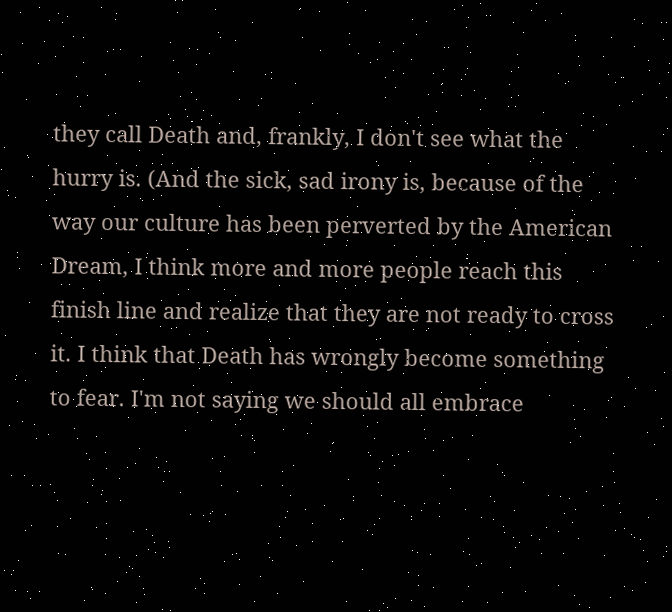they call Death and, frankly, I don't see what the hurry is. (And the sick, sad irony is, because of the way our culture has been perverted by the American Dream, I think more and more people reach this finish line and realize that they are not ready to cross it. I think that Death has wrongly become something to fear. I'm not saying we should all embrace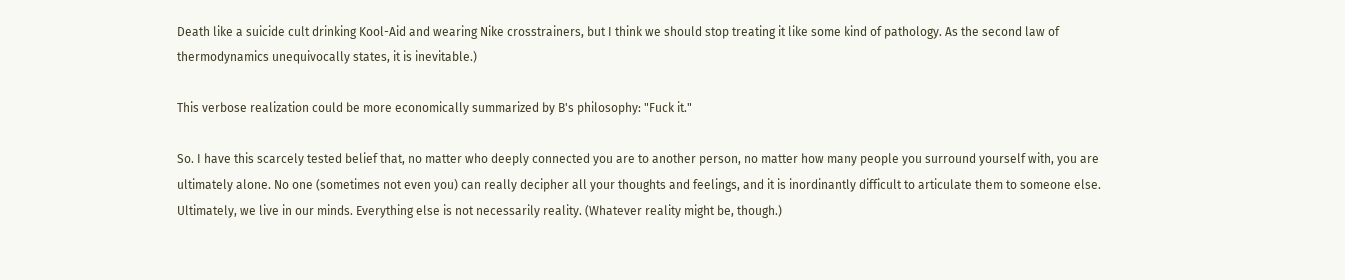Death like a suicide cult drinking Kool-Aid and wearing Nike crosstrainers, but I think we should stop treating it like some kind of pathology. As the second law of thermodynamics unequivocally states, it is inevitable.)

This verbose realization could be more economically summarized by B's philosophy: "Fuck it."

So. I have this scarcely tested belief that, no matter who deeply connected you are to another person, no matter how many people you surround yourself with, you are ultimately alone. No one (sometimes not even you) can really decipher all your thoughts and feelings, and it is inordinantly difficult to articulate them to someone else. Ultimately, we live in our minds. Everything else is not necessarily reality. (Whatever reality might be, though.)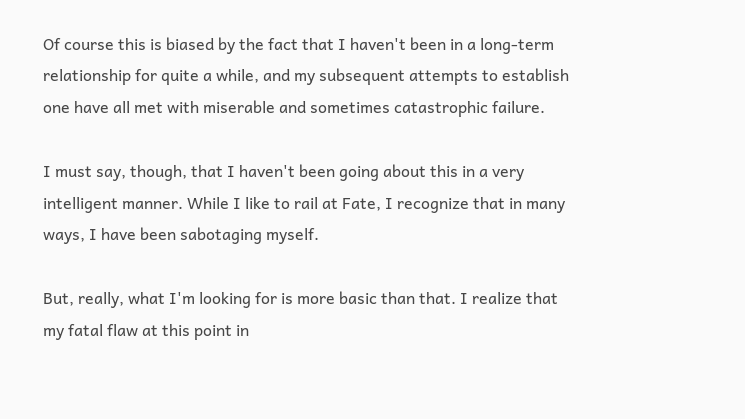Of course this is biased by the fact that I haven't been in a long-term relationship for quite a while, and my subsequent attempts to establish one have all met with miserable and sometimes catastrophic failure.

I must say, though, that I haven't been going about this in a very intelligent manner. While I like to rail at Fate, I recognize that in many ways, I have been sabotaging myself.

But, really, what I'm looking for is more basic than that. I realize that my fatal flaw at this point in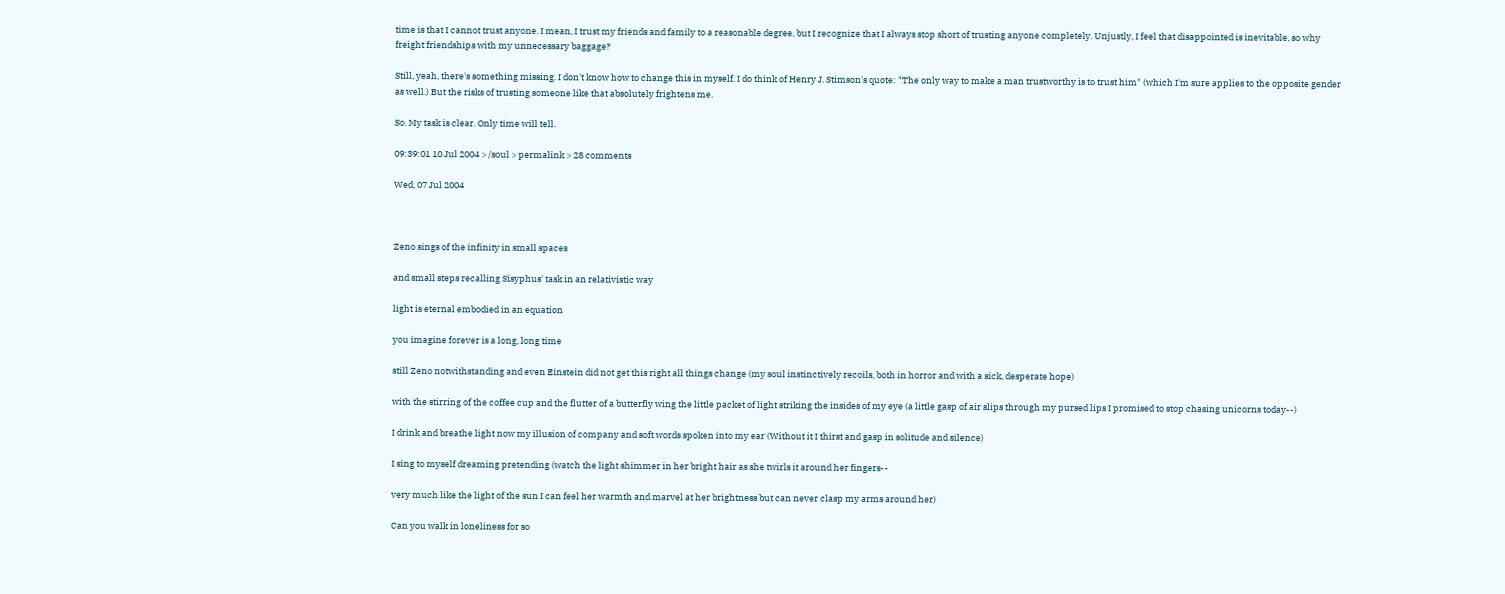time is that I cannot trust anyone. I mean, I trust my friends and family to a reasonable degree, but I recognize that I always stop short of trusting anyone completely. Unjustly, I feel that disappointed is inevitable, so why freight friendships with my unnecessary baggage?

Still, yeah, there's something missing. I don't know how to change this in myself. I do think of Henry J. Stimson's quote: "The only way to make a man trustworthy is to trust him" (which I'm sure applies to the opposite gender as well.) But the risks of trusting someone like that absolutely frightens me.

So. My task is clear. Only time will tell.

09:39:01 10 Jul 2004 > /soul > permalink > 28 comments

Wed, 07 Jul 2004



Zeno sings of the infinity in small spaces

and small steps recalling Sisyphus' task in an relativistic way

light is eternal embodied in an equation

you imagine forever is a long, long time

still Zeno notwithstanding and even Einstein did not get this right all things change (my soul instinctively recoils, both in horror and with a sick, desperate hope)

with the stirring of the coffee cup and the flutter of a butterfly wing the little packet of light striking the insides of my eye (a little gasp of air slips through my pursed lips I promised to stop chasing unicorns today--)

I drink and breathe light now my illusion of company and soft words spoken into my ear (Without it I thirst and gasp in solitude and silence)

I sing to myself dreaming pretending (watch the light shimmer in her bright hair as she twirls it around her fingers--

very much like the light of the sun I can feel her warmth and marvel at her brightness but can never clasp my arms around her)

Can you walk in loneliness for so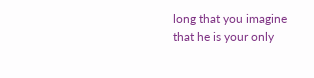long that you imagine that he is your only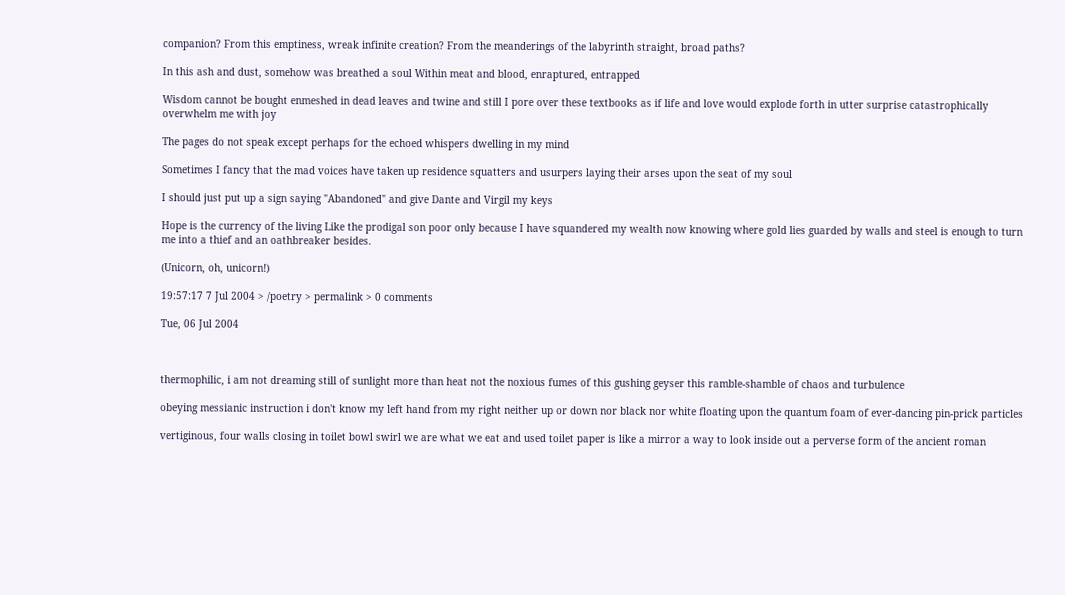companion? From this emptiness, wreak infinite creation? From the meanderings of the labyrinth straight, broad paths?

In this ash and dust, somehow was breathed a soul Within meat and blood, enraptured, entrapped

Wisdom cannot be bought enmeshed in dead leaves and twine and still I pore over these textbooks as if life and love would explode forth in utter surprise catastrophically overwhelm me with joy

The pages do not speak except perhaps for the echoed whispers dwelling in my mind

Sometimes I fancy that the mad voices have taken up residence squatters and usurpers laying their arses upon the seat of my soul

I should just put up a sign saying "Abandoned" and give Dante and Virgil my keys

Hope is the currency of the living Like the prodigal son poor only because I have squandered my wealth now knowing where gold lies guarded by walls and steel is enough to turn me into a thief and an oathbreaker besides.

(Unicorn, oh, unicorn!)

19:57:17 7 Jul 2004 > /poetry > permalink > 0 comments

Tue, 06 Jul 2004



thermophilic, i am not dreaming still of sunlight more than heat not the noxious fumes of this gushing geyser this ramble-shamble of chaos and turbulence

obeying messianic instruction i don't know my left hand from my right neither up or down nor black nor white floating upon the quantum foam of ever-dancing pin-prick particles

vertiginous, four walls closing in toilet bowl swirl we are what we eat and used toilet paper is like a mirror a way to look inside out a perverse form of the ancient roman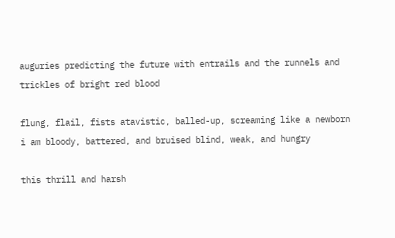auguries predicting the future with entrails and the runnels and trickles of bright red blood

flung, flail, fists atavistic, balled-up, screaming like a newborn i am bloody, battered, and bruised blind, weak, and hungry

this thrill and harsh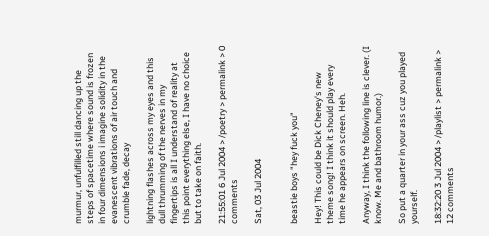murmur, unfulfilled still dancing up the steps of spacetime where sound is frozen in four dimensions i imagine solidity in the evanescent vibrations of air touch and crumble fade, decay

lightning flashes across my eyes and this dull thrumming of the nerves in my fingertips is all I understand of reality at this point everything else, I have no choice but to take on faith.

21:55:01 6 Jul 2004 > /poetry > permalink > 0 comments

Sat, 03 Jul 2004


beastie boys "hey fuck you"

Hey! This could be Dick Cheney's new theme song! I think it should play every time he appears on screen. Heh.

Anyway, I think the following line is clever. (I know. Me and bathroom humor.)

So put a quarter in your ass cuz you played yourself.

18:32:20 3 Jul 2004 > /playlist > permalink > 12 comments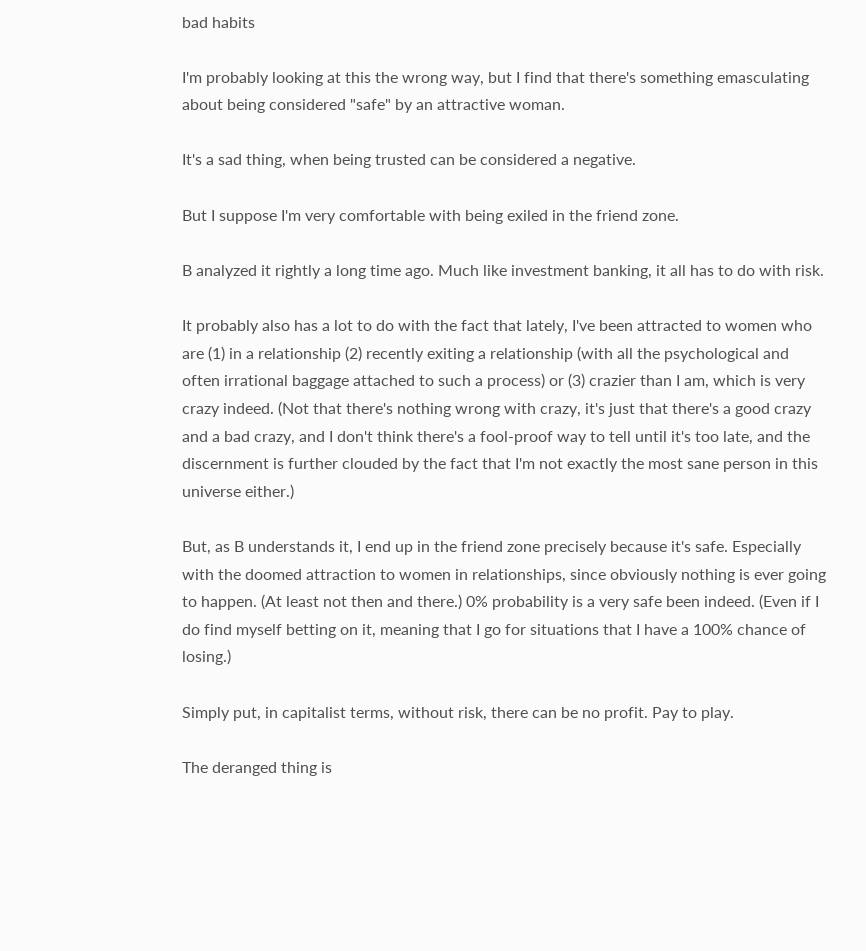bad habits

I'm probably looking at this the wrong way, but I find that there's something emasculating about being considered "safe" by an attractive woman.

It's a sad thing, when being trusted can be considered a negative.

But I suppose I'm very comfortable with being exiled in the friend zone.

B analyzed it rightly a long time ago. Much like investment banking, it all has to do with risk.

It probably also has a lot to do with the fact that lately, I've been attracted to women who are (1) in a relationship (2) recently exiting a relationship (with all the psychological and often irrational baggage attached to such a process) or (3) crazier than I am, which is very crazy indeed. (Not that there's nothing wrong with crazy, it's just that there's a good crazy and a bad crazy, and I don't think there's a fool-proof way to tell until it's too late, and the discernment is further clouded by the fact that I'm not exactly the most sane person in this universe either.)

But, as B understands it, I end up in the friend zone precisely because it's safe. Especially with the doomed attraction to women in relationships, since obviously nothing is ever going to happen. (At least not then and there.) 0% probability is a very safe been indeed. (Even if I do find myself betting on it, meaning that I go for situations that I have a 100% chance of losing.)

Simply put, in capitalist terms, without risk, there can be no profit. Pay to play.

The deranged thing is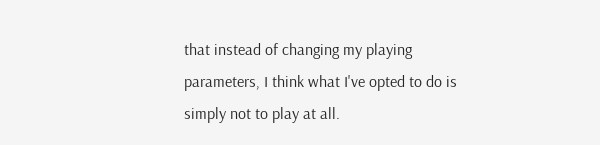that instead of changing my playing parameters, I think what I've opted to do is simply not to play at all.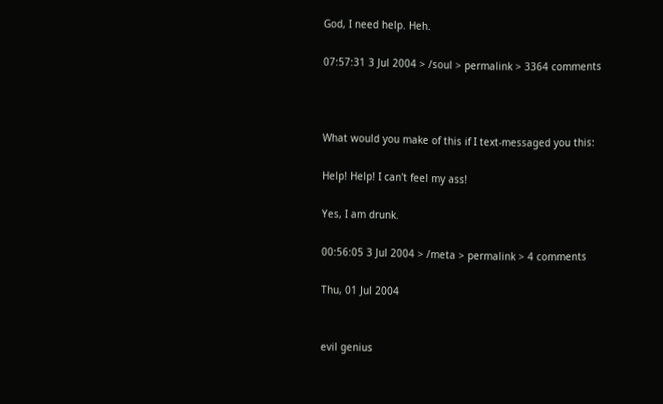God, I need help. Heh.

07:57:31 3 Jul 2004 > /soul > permalink > 3364 comments



What would you make of this if I text-messaged you this:

Help! Help! I can't feel my ass!

Yes, I am drunk.

00:56:05 3 Jul 2004 > /meta > permalink > 4 comments

Thu, 01 Jul 2004


evil genius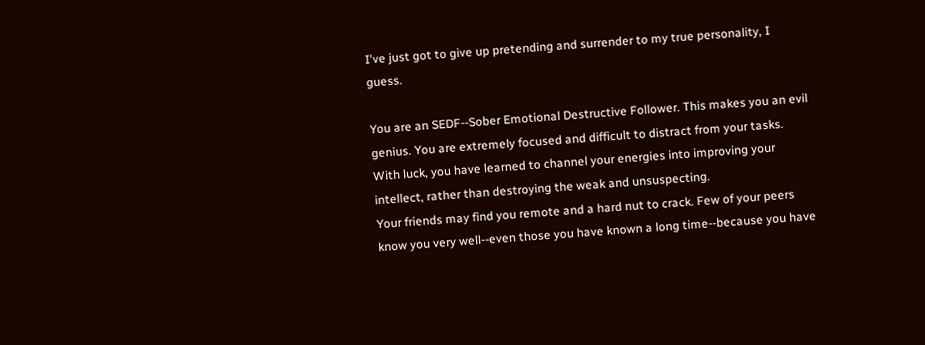I've just got to give up pretending and surrender to my true personality, I guess.

You are an SEDF--Sober Emotional Destructive Follower. This makes you an evil genius. You are extremely focused and difficult to distract from your tasks. With luck, you have learned to channel your energies into improving your intellect, rather than destroying the weak and unsuspecting.
Your friends may find you remote and a hard nut to crack. Few of your peers know you very well--even those you have known a long time--because you have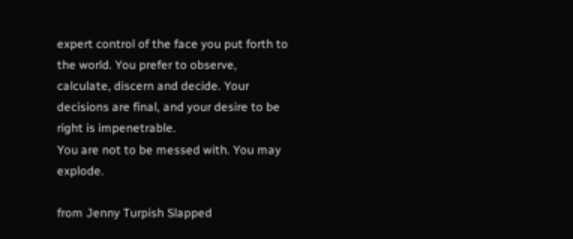expert control of the face you put forth to the world. You prefer to observe, calculate, discern and decide. Your decisions are final, and your desire to be right is impenetrable.
You are not to be messed with. You may explode.

from Jenny Turpish Slapped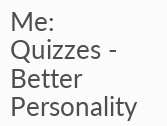Me: Quizzes - Better Personality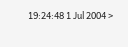19:24:48 1 Jul 2004 >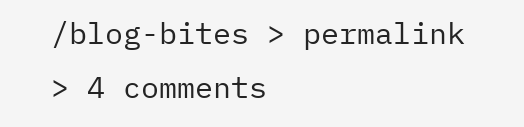/blog-bites > permalink > 4 comments